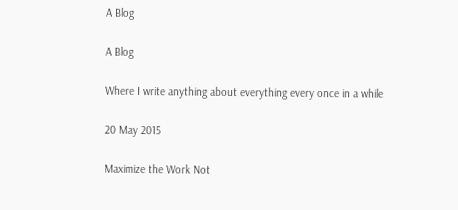A Blog

A Blog

Where I write anything about everything every once in a while

20 May 2015

Maximize the Work Not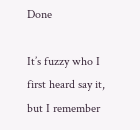Done

It’s fuzzy who I first heard say it, but I remember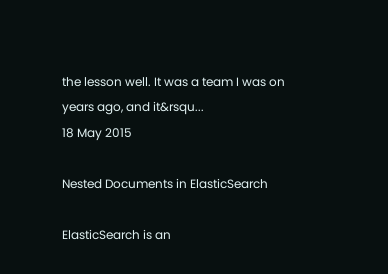the lesson well. It was a team I was on years ago, and it&rsqu...
18 May 2015

Nested Documents in ElasticSearch

ElasticSearch is an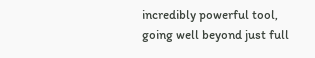incredibly powerful tool, going well beyond just full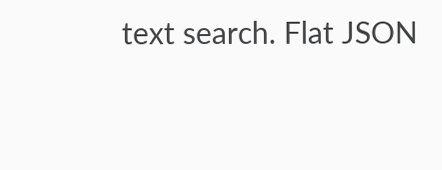text search. Flat JSON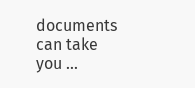documents can take you ...